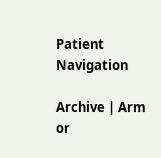Patient Navigation

Archive | Arm or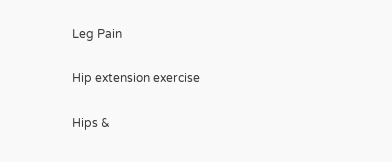Leg Pain

Hip extension exercise

Hips &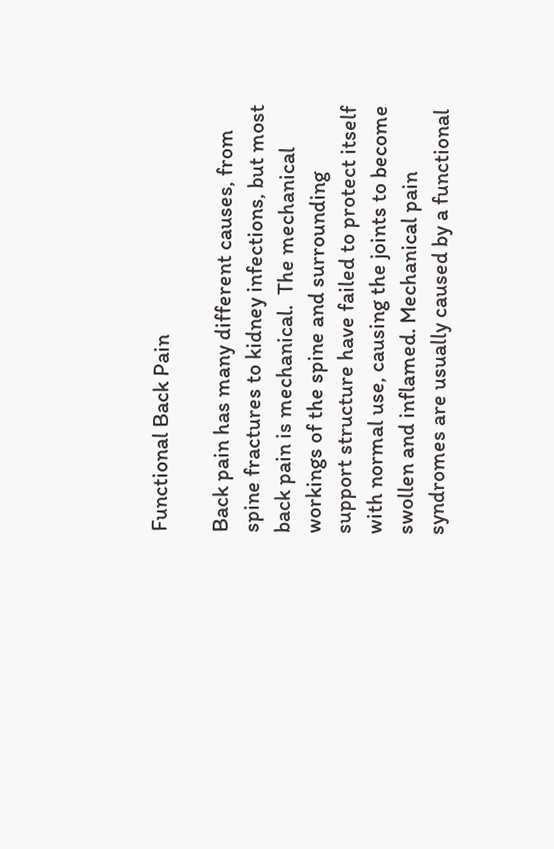Functional Back Pain

Back pain has many different causes, from spine fractures to kidney infections, but most back pain is mechanical.  The mechanical workings of the spine and surrounding support structure have failed to protect itself with normal use, causing the joints to become swollen and inflamed. Mechanical pain syndromes are usually caused by a functional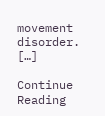movement disorder.  […]

Continue Reading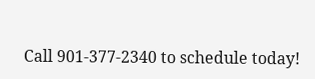Call 901-377-2340 to schedule today!